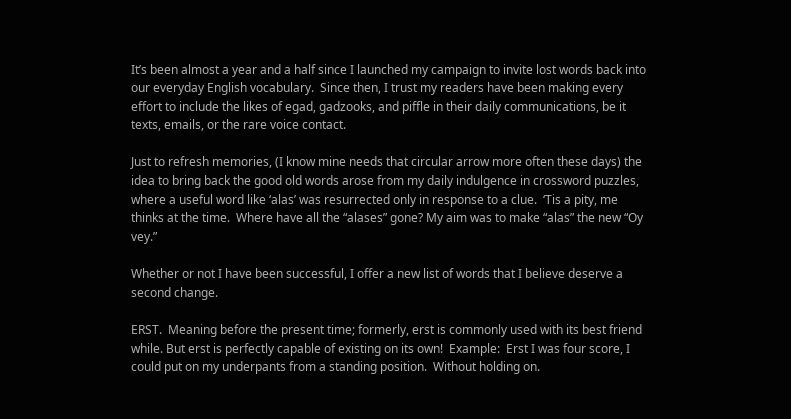It’s been almost a year and a half since I launched my campaign to invite lost words back into our everyday English vocabulary.  Since then, I trust my readers have been making every effort to include the likes of egad, gadzooks, and piffle in their daily communications, be it texts, emails, or the rare voice contact.

Just to refresh memories, (I know mine needs that circular arrow more often these days) the idea to bring back the good old words arose from my daily indulgence in crossword puzzles, where a useful word like ‘alas’ was resurrected only in response to a clue.  ‘Tis a pity, me thinks at the time.  Where have all the “alases” gone? My aim was to make “alas” the new “Oy vey.”

Whether or not I have been successful, I offer a new list of words that I believe deserve a second change.

ERST.  Meaning before the present time; formerly, erst is commonly used with its best friend while. But erst is perfectly capable of existing on its own!  Example:  Erst I was four score, I could put on my underpants from a standing position.  Without holding on.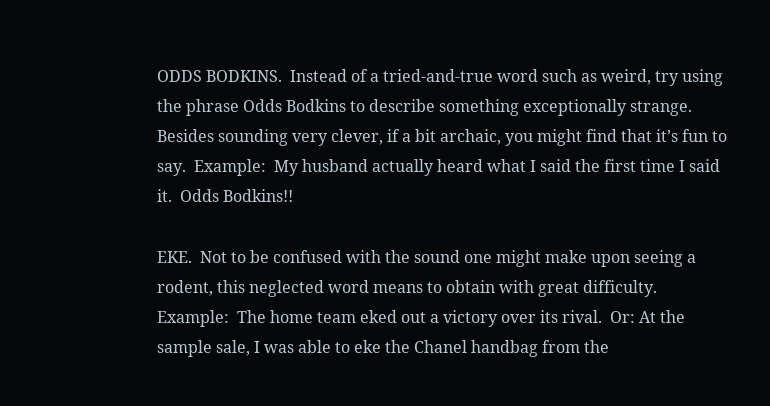ODDS BODKINS.  Instead of a tried-and-true word such as weird, try using the phrase Odds Bodkins to describe something exceptionally strange.  Besides sounding very clever, if a bit archaic, you might find that it’s fun to say.  Example:  My husband actually heard what I said the first time I said it.  Odds Bodkins!!

EKE.  Not to be confused with the sound one might make upon seeing a rodent, this neglected word means to obtain with great difficulty.  Example:  The home team eked out a victory over its rival.  Or: At the sample sale, I was able to eke the Chanel handbag from the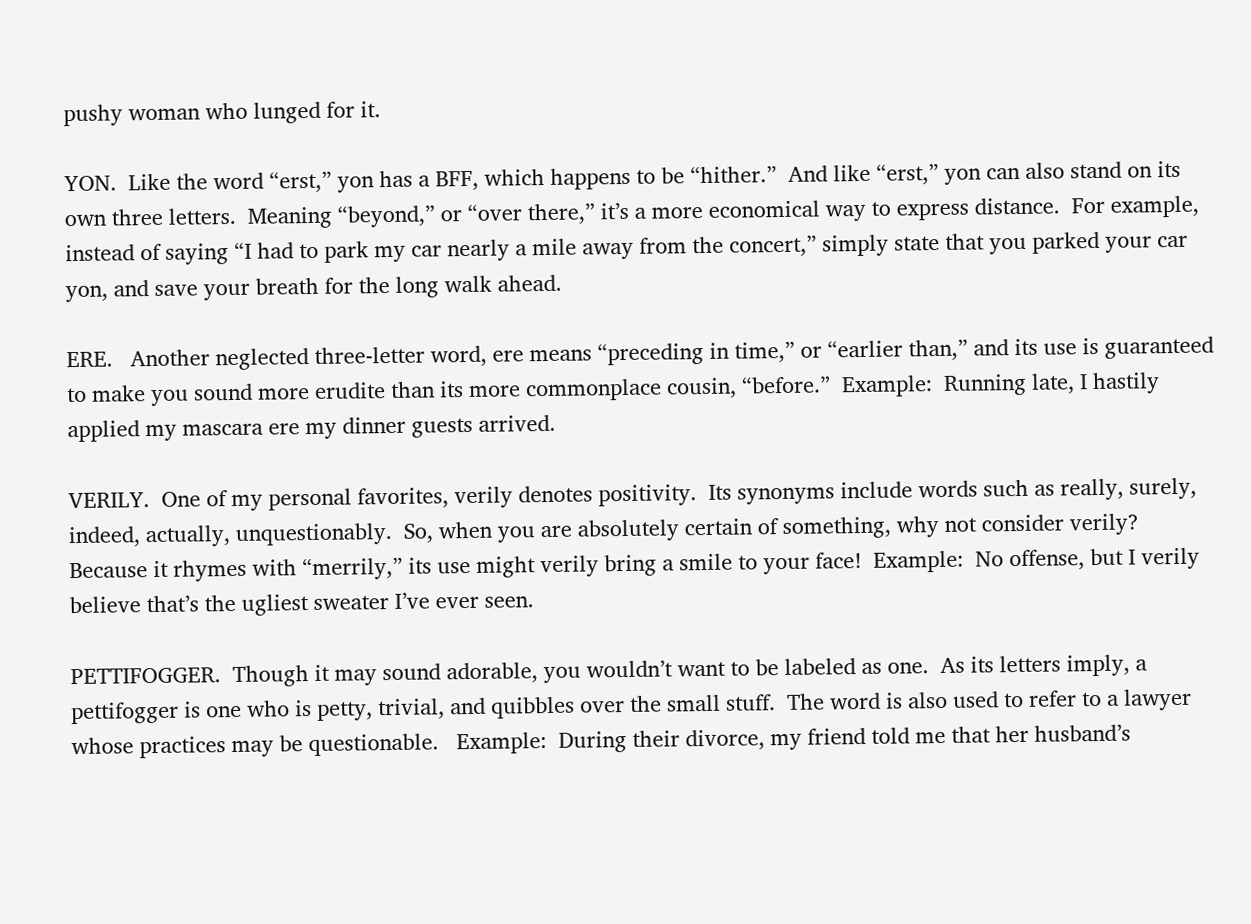pushy woman who lunged for it.

YON.  Like the word “erst,” yon has a BFF, which happens to be “hither.”  And like “erst,” yon can also stand on its own three letters.  Meaning “beyond,” or “over there,” it’s a more economical way to express distance.  For example, instead of saying “I had to park my car nearly a mile away from the concert,” simply state that you parked your car yon, and save your breath for the long walk ahead.

ERE.   Another neglected three-letter word, ere means “preceding in time,” or “earlier than,” and its use is guaranteed to make you sound more erudite than its more commonplace cousin, “before.”  Example:  Running late, I hastily applied my mascara ere my dinner guests arrived.

VERILY.  One of my personal favorites, verily denotes positivity.  Its synonyms include words such as really, surely, indeed, actually, unquestionably.  So, when you are absolutely certain of something, why not consider verily?  Because it rhymes with “merrily,” its use might verily bring a smile to your face!  Example:  No offense, but I verily believe that’s the ugliest sweater I’ve ever seen.

PETTIFOGGER.  Though it may sound adorable, you wouldn’t want to be labeled as one.  As its letters imply, a pettifogger is one who is petty, trivial, and quibbles over the small stuff.  The word is also used to refer to a lawyer whose practices may be questionable.   Example:  During their divorce, my friend told me that her husband’s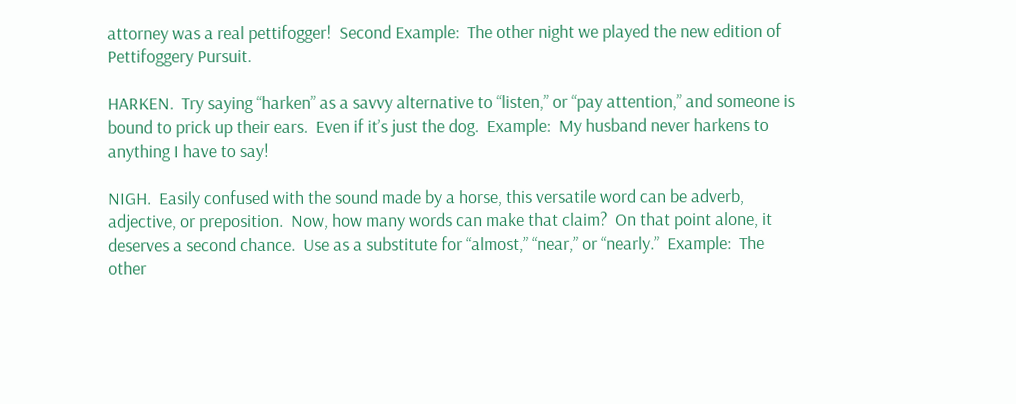attorney was a real pettifogger!  Second Example:  The other night we played the new edition of Pettifoggery Pursuit.

HARKEN.  Try saying “harken” as a savvy alternative to “listen,” or “pay attention,” and someone is bound to prick up their ears.  Even if it’s just the dog.  Example:  My husband never harkens to anything I have to say!

NIGH.  Easily confused with the sound made by a horse, this versatile word can be adverb, adjective, or preposition.  Now, how many words can make that claim?  On that point alone, it deserves a second chance.  Use as a substitute for “almost,” “near,” or “nearly.”  Example:  The other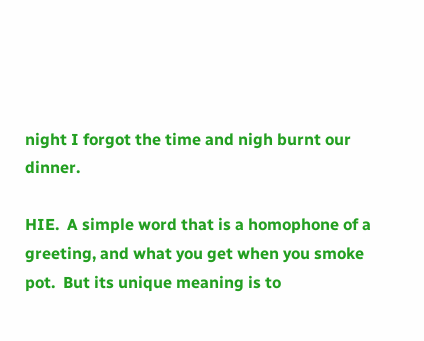night I forgot the time and nigh burnt our dinner.

HIE.  A simple word that is a homophone of a greeting, and what you get when you smoke pot.  But its unique meaning is to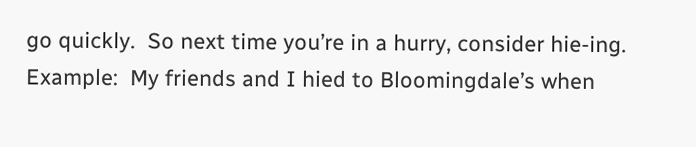go quickly.  So next time you’re in a hurry, consider hie-ing.  Example:  My friends and I hied to Bloomingdale’s when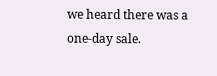we heard there was a one-day sale.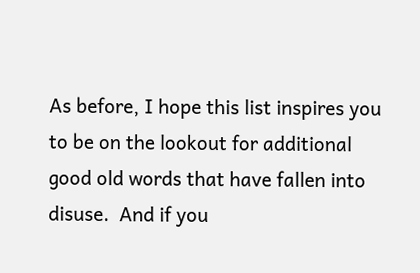As before, I hope this list inspires you to be on the lookout for additional good old words that have fallen into disuse.  And if you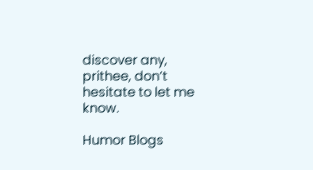discover any, prithee, don’t hesitate to let me know.

Humor Blogs